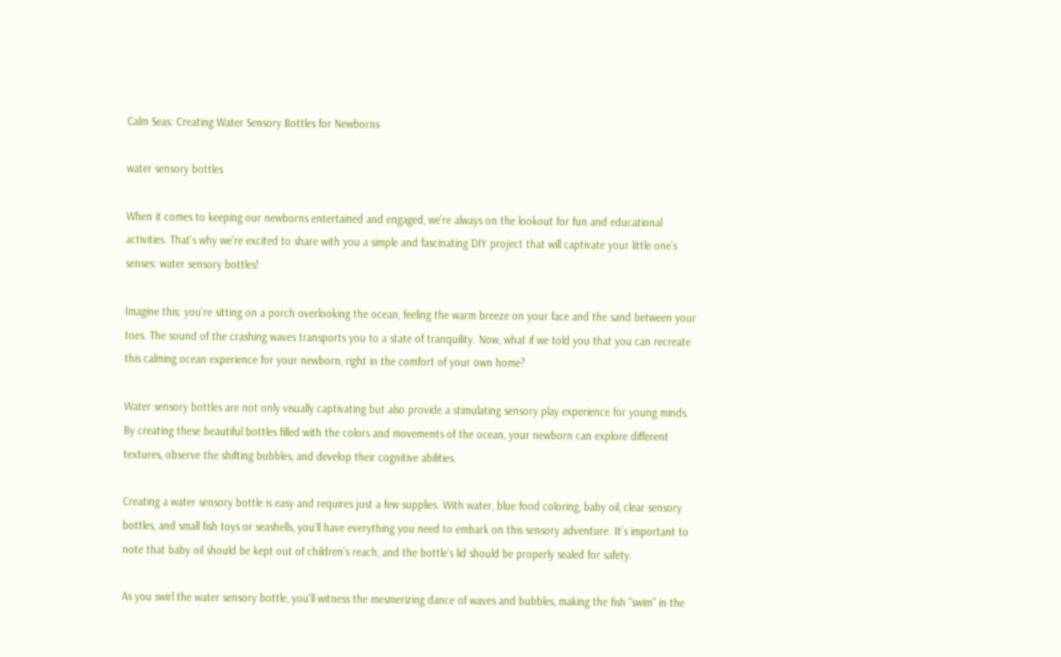Calm Seas: Creating Water Sensory Bottles for Newborns

water sensory bottles

When it comes to keeping our newborns entertained and engaged, we’re always on the lookout for fun and educational activities. That’s why we’re excited to share with you a simple and fascinating DIY project that will captivate your little one’s senses: water sensory bottles!

Imagine this: you’re sitting on a porch overlooking the ocean, feeling the warm breeze on your face and the sand between your toes. The sound of the crashing waves transports you to a state of tranquility. Now, what if we told you that you can recreate this calming ocean experience for your newborn, right in the comfort of your own home?

Water sensory bottles are not only visually captivating but also provide a stimulating sensory play experience for young minds. By creating these beautiful bottles filled with the colors and movements of the ocean, your newborn can explore different textures, observe the shifting bubbles, and develop their cognitive abilities.

Creating a water sensory bottle is easy and requires just a few supplies. With water, blue food coloring, baby oil, clear sensory bottles, and small fish toys or seashells, you’ll have everything you need to embark on this sensory adventure. It’s important to note that baby oil should be kept out of children’s reach, and the bottle’s lid should be properly sealed for safety.

As you swirl the water sensory bottle, you’ll witness the mesmerizing dance of waves and bubbles, making the fish “swim” in the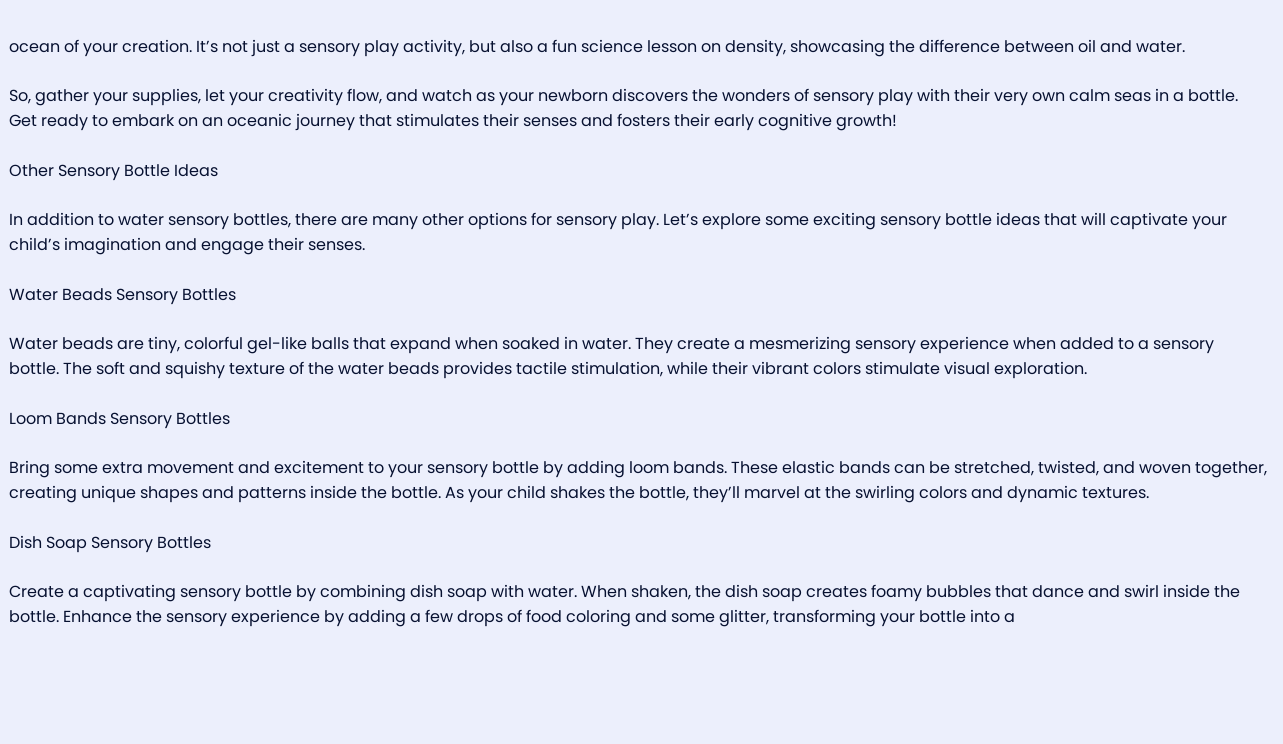ocean of your creation. It’s not just a sensory play activity, but also a fun science lesson on density, showcasing the difference between oil and water.

So, gather your supplies, let your creativity flow, and watch as your newborn discovers the wonders of sensory play with their very own calm seas in a bottle. Get ready to embark on an oceanic journey that stimulates their senses and fosters their early cognitive growth!

Other Sensory Bottle Ideas

In addition to water sensory bottles, there are many other options for sensory play. Let’s explore some exciting sensory bottle ideas that will captivate your child’s imagination and engage their senses.

Water Beads Sensory Bottles

Water beads are tiny, colorful gel-like balls that expand when soaked in water. They create a mesmerizing sensory experience when added to a sensory bottle. The soft and squishy texture of the water beads provides tactile stimulation, while their vibrant colors stimulate visual exploration.

Loom Bands Sensory Bottles

Bring some extra movement and excitement to your sensory bottle by adding loom bands. These elastic bands can be stretched, twisted, and woven together, creating unique shapes and patterns inside the bottle. As your child shakes the bottle, they’ll marvel at the swirling colors and dynamic textures.

Dish Soap Sensory Bottles

Create a captivating sensory bottle by combining dish soap with water. When shaken, the dish soap creates foamy bubbles that dance and swirl inside the bottle. Enhance the sensory experience by adding a few drops of food coloring and some glitter, transforming your bottle into a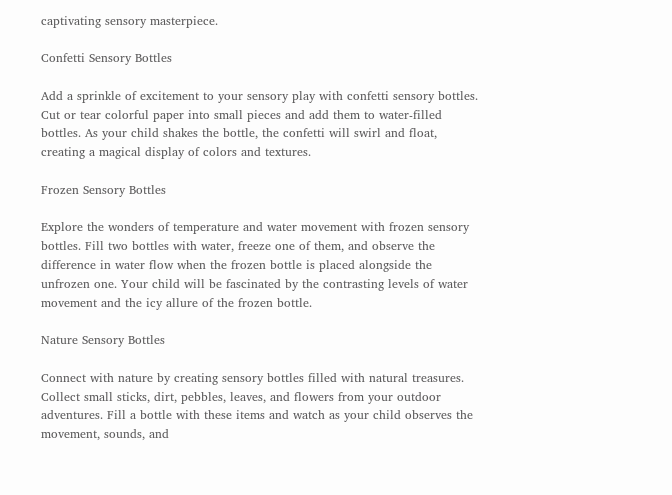captivating sensory masterpiece.

Confetti Sensory Bottles

Add a sprinkle of excitement to your sensory play with confetti sensory bottles. Cut or tear colorful paper into small pieces and add them to water-filled bottles. As your child shakes the bottle, the confetti will swirl and float, creating a magical display of colors and textures.

Frozen Sensory Bottles

Explore the wonders of temperature and water movement with frozen sensory bottles. Fill two bottles with water, freeze one of them, and observe the difference in water flow when the frozen bottle is placed alongside the unfrozen one. Your child will be fascinated by the contrasting levels of water movement and the icy allure of the frozen bottle.

Nature Sensory Bottles

Connect with nature by creating sensory bottles filled with natural treasures. Collect small sticks, dirt, pebbles, leaves, and flowers from your outdoor adventures. Fill a bottle with these items and watch as your child observes the movement, sounds, and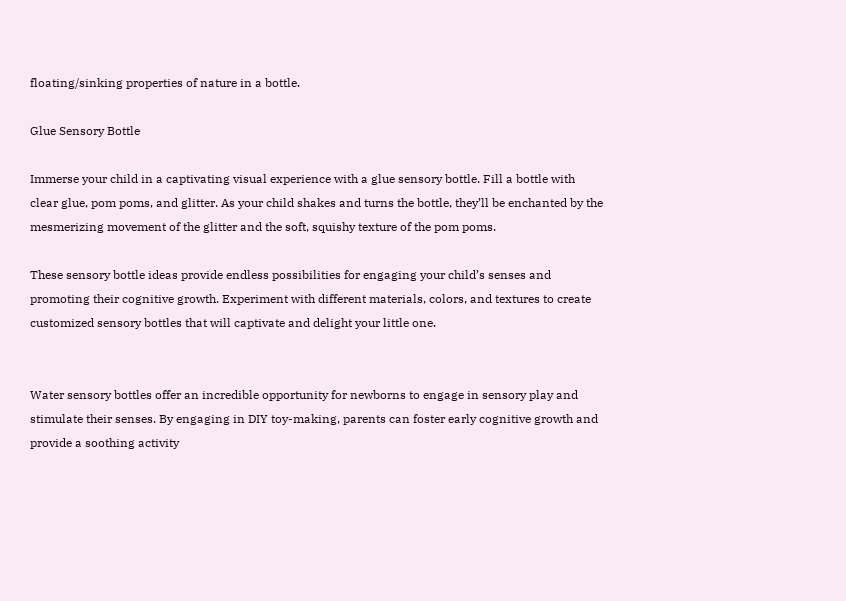floating/sinking properties of nature in a bottle.

Glue Sensory Bottle

Immerse your child in a captivating visual experience with a glue sensory bottle. Fill a bottle with clear glue, pom poms, and glitter. As your child shakes and turns the bottle, they’ll be enchanted by the mesmerizing movement of the glitter and the soft, squishy texture of the pom poms.

These sensory bottle ideas provide endless possibilities for engaging your child’s senses and promoting their cognitive growth. Experiment with different materials, colors, and textures to create customized sensory bottles that will captivate and delight your little one.


Water sensory bottles offer an incredible opportunity for newborns to engage in sensory play and stimulate their senses. By engaging in DIY toy-making, parents can foster early cognitive growth and provide a soothing activity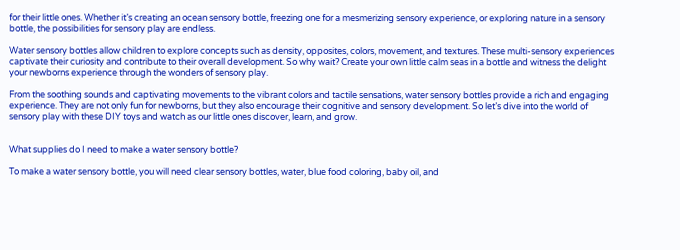for their little ones. Whether it’s creating an ocean sensory bottle, freezing one for a mesmerizing sensory experience, or exploring nature in a sensory bottle, the possibilities for sensory play are endless.

Water sensory bottles allow children to explore concepts such as density, opposites, colors, movement, and textures. These multi-sensory experiences captivate their curiosity and contribute to their overall development. So why wait? Create your own little calm seas in a bottle and witness the delight your newborns experience through the wonders of sensory play.

From the soothing sounds and captivating movements to the vibrant colors and tactile sensations, water sensory bottles provide a rich and engaging experience. They are not only fun for newborns, but they also encourage their cognitive and sensory development. So let’s dive into the world of sensory play with these DIY toys and watch as our little ones discover, learn, and grow.


What supplies do I need to make a water sensory bottle?

To make a water sensory bottle, you will need clear sensory bottles, water, blue food coloring, baby oil, and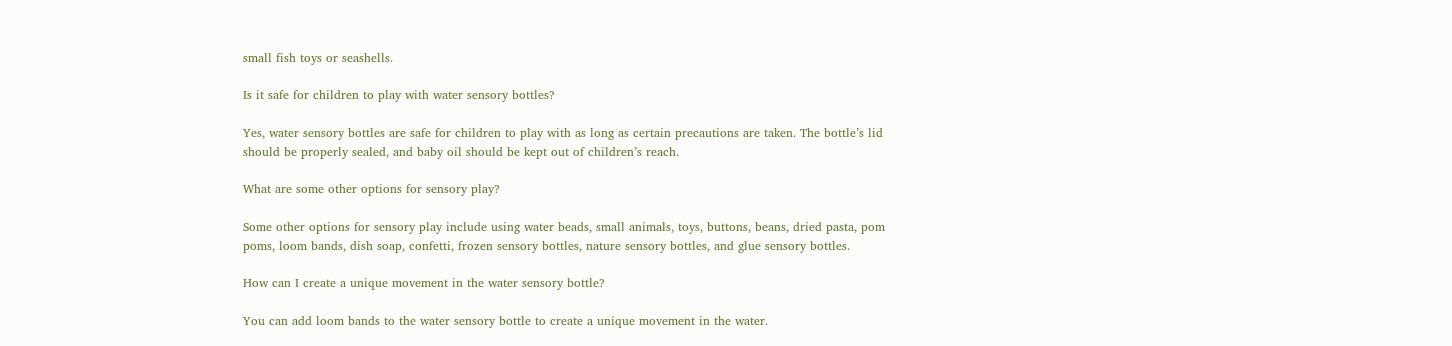small fish toys or seashells.

Is it safe for children to play with water sensory bottles?

Yes, water sensory bottles are safe for children to play with as long as certain precautions are taken. The bottle’s lid should be properly sealed, and baby oil should be kept out of children’s reach.

What are some other options for sensory play?

Some other options for sensory play include using water beads, small animals, toys, buttons, beans, dried pasta, pom poms, loom bands, dish soap, confetti, frozen sensory bottles, nature sensory bottles, and glue sensory bottles.

How can I create a unique movement in the water sensory bottle?

You can add loom bands to the water sensory bottle to create a unique movement in the water.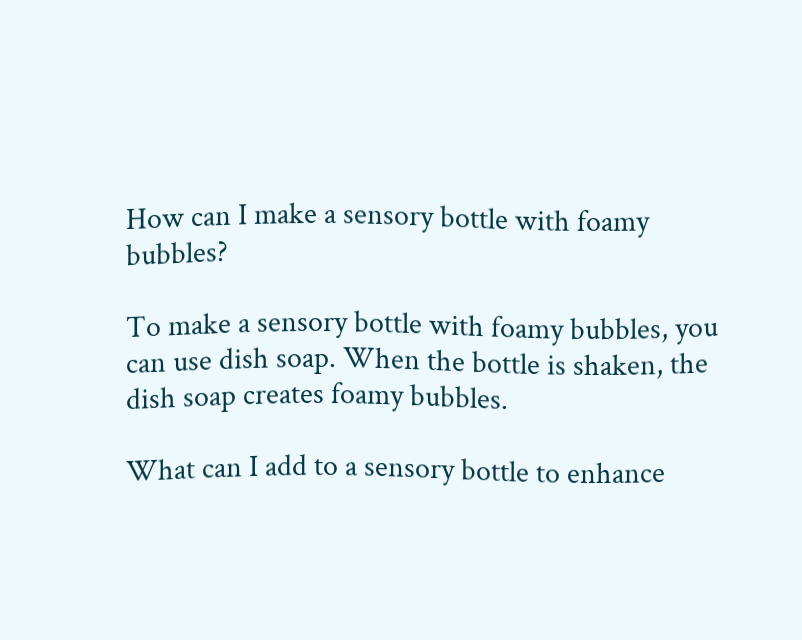How can I make a sensory bottle with foamy bubbles?

To make a sensory bottle with foamy bubbles, you can use dish soap. When the bottle is shaken, the dish soap creates foamy bubbles.

What can I add to a sensory bottle to enhance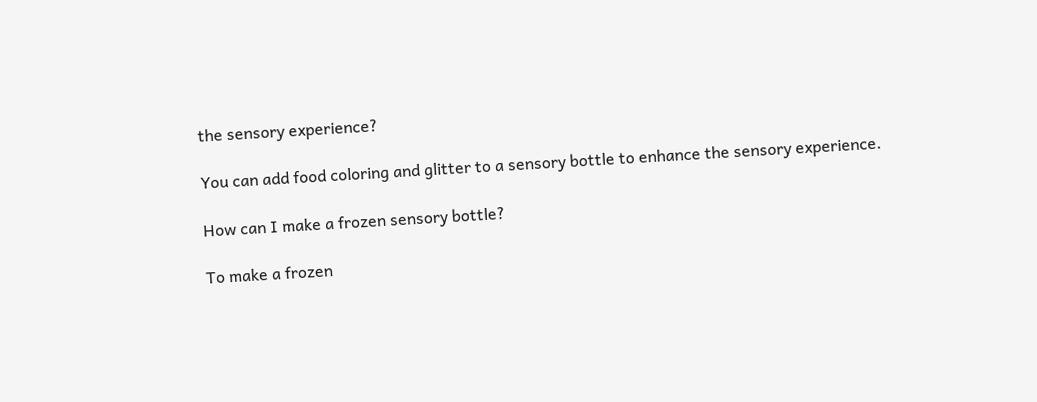the sensory experience?

You can add food coloring and glitter to a sensory bottle to enhance the sensory experience.

How can I make a frozen sensory bottle?

To make a frozen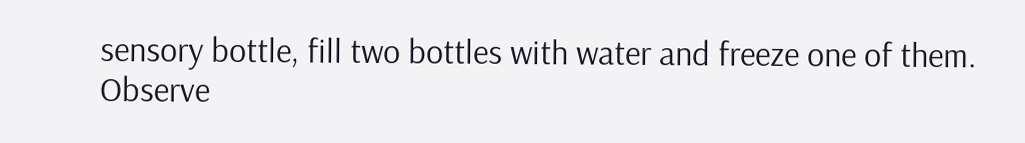sensory bottle, fill two bottles with water and freeze one of them. Observe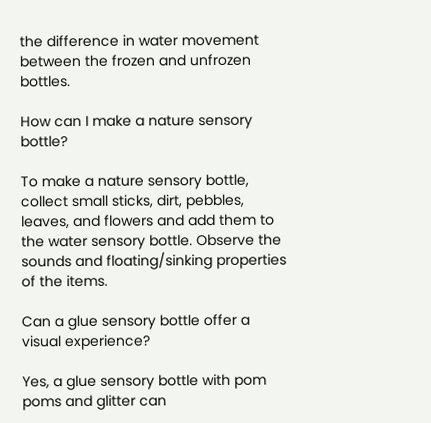the difference in water movement between the frozen and unfrozen bottles.

How can I make a nature sensory bottle?

To make a nature sensory bottle, collect small sticks, dirt, pebbles, leaves, and flowers and add them to the water sensory bottle. Observe the sounds and floating/sinking properties of the items.

Can a glue sensory bottle offer a visual experience?

Yes, a glue sensory bottle with pom poms and glitter can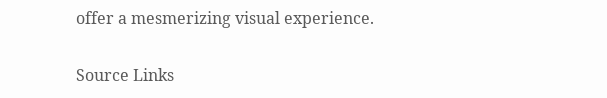offer a mesmerizing visual experience.

Source Links